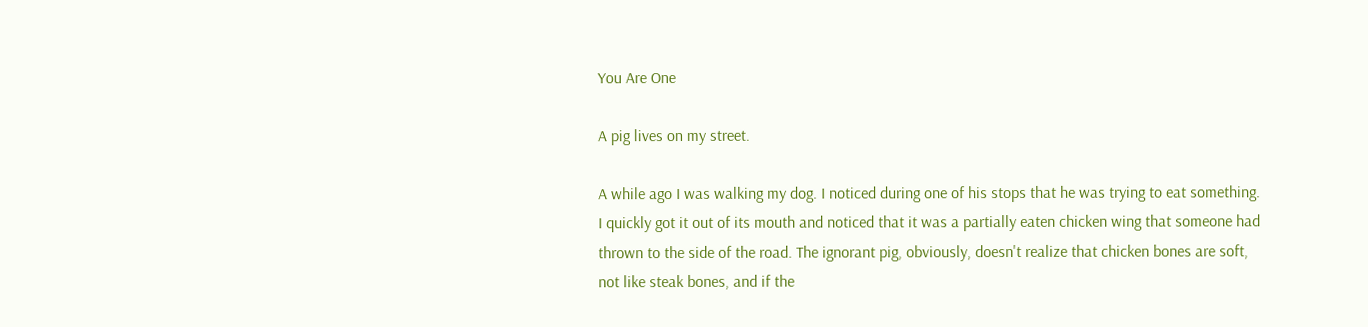You Are One

A pig lives on my street.

A while ago I was walking my dog. I noticed during one of his stops that he was trying to eat something. I quickly got it out of its mouth and noticed that it was a partially eaten chicken wing that someone had thrown to the side of the road. The ignorant pig, obviously, doesn't realize that chicken bones are soft, not like steak bones, and if the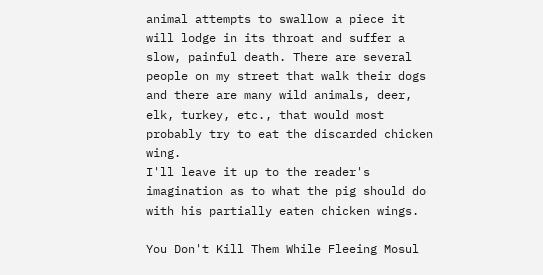animal attempts to swallow a piece it will lodge in its throat and suffer a slow, painful death. There are several people on my street that walk their dogs and there are many wild animals, deer, elk, turkey, etc., that would most probably try to eat the discarded chicken wing.
I'll leave it up to the reader's imagination as to what the pig should do with his partially eaten chicken wings.

You Don't Kill Them While Fleeing Mosul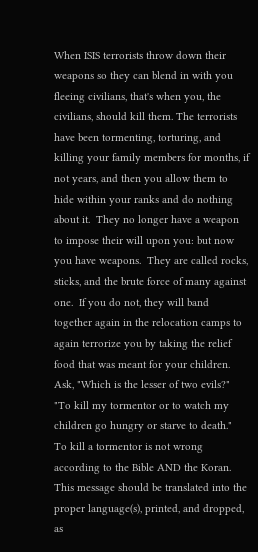When ISIS terrorists throw down their weapons so they can blend in with you fleeing civilians, that's when you, the civilians, should kill them. The terrorists have been tormenting, torturing, and killing your family members for months, if not years, and then you allow them to hide within your ranks and do nothing about it.  They no longer have a weapon to impose their will upon you: but now you have weapons.  They are called rocks, sticks, and the brute force of many against one.  If you do not, they will band together again in the relocation camps to again terrorize you by taking the relief food that was meant for your children.  Ask, "Which is the lesser of two evils?"  "To kill my tormentor or to watch my children go hungry or starve to death."  To kill a tormentor is not wrong according to the Bible AND the Koran.
This message should be translated into the proper language(s), printed, and dropped, as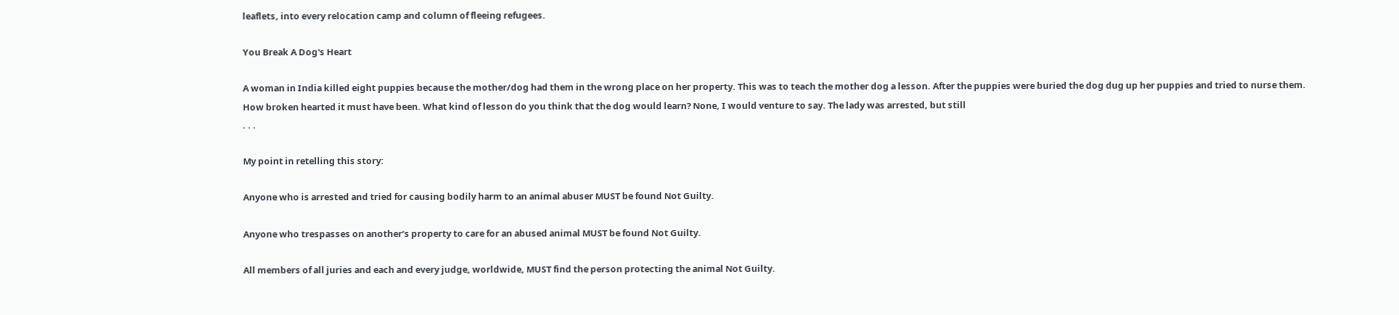leaflets, into every relocation camp and column of fleeing refugees.

You Break A Dog's Heart

A woman in India killed eight puppies because the mother/dog had them in the wrong place on her property. This was to teach the mother dog a lesson. After the puppies were buried the dog dug up her puppies and tried to nurse them. How broken hearted it must have been. What kind of lesson do you think that the dog would learn? None, I would venture to say. The lady was arrested, but still
. . .

My point in retelling this story:

Anyone who is arrested and tried for causing bodily harm to an animal abuser MUST be found Not Guilty.

Anyone who trespasses on another’s property to care for an abused animal MUST be found Not Guilty.

All members of all juries and each and every judge, worldwide, MUST find the person protecting the animal Not Guilty.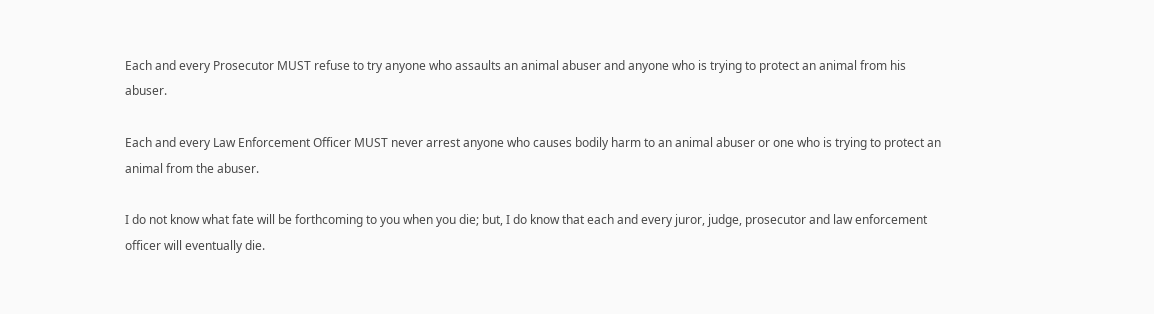Each and every Prosecutor MUST refuse to try anyone who assaults an animal abuser and anyone who is trying to protect an animal from his abuser.

Each and every Law Enforcement Officer MUST never arrest anyone who causes bodily harm to an animal abuser or one who is trying to protect an animal from the abuser.

I do not know what fate will be forthcoming to you when you die; but, I do know that each and every juror, judge, prosecutor and law enforcement officer will eventually die.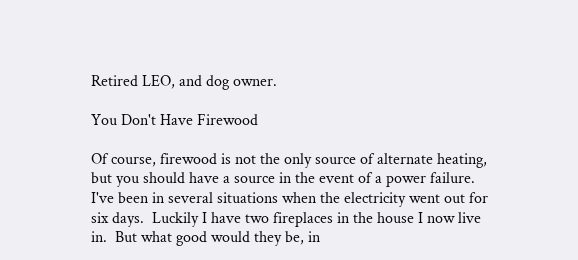Retired LEO, and dog owner.

You Don't Have Firewood

Of course, firewood is not the only source of alternate heating, but you should have a source in the event of a power failure.  I've been in several situations when the electricity went out for six days.  Luckily I have two fireplaces in the house I now live in.  But what good would they be, in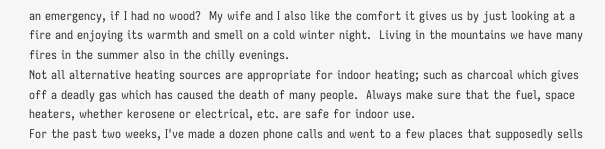an emergency, if I had no wood?  My wife and I also like the comfort it gives us by just looking at a fire and enjoying its warmth and smell on a cold winter night.  Living in the mountains we have many fires in the summer also in the chilly evenings.
Not all alternative heating sources are appropriate for indoor heating; such as charcoal which gives off a deadly gas which has caused the death of many people.  Always make sure that the fuel, space heaters, whether kerosene or electrical, etc. are safe for indoor use.
For the past two weeks, I've made a dozen phone calls and went to a few places that supposedly sells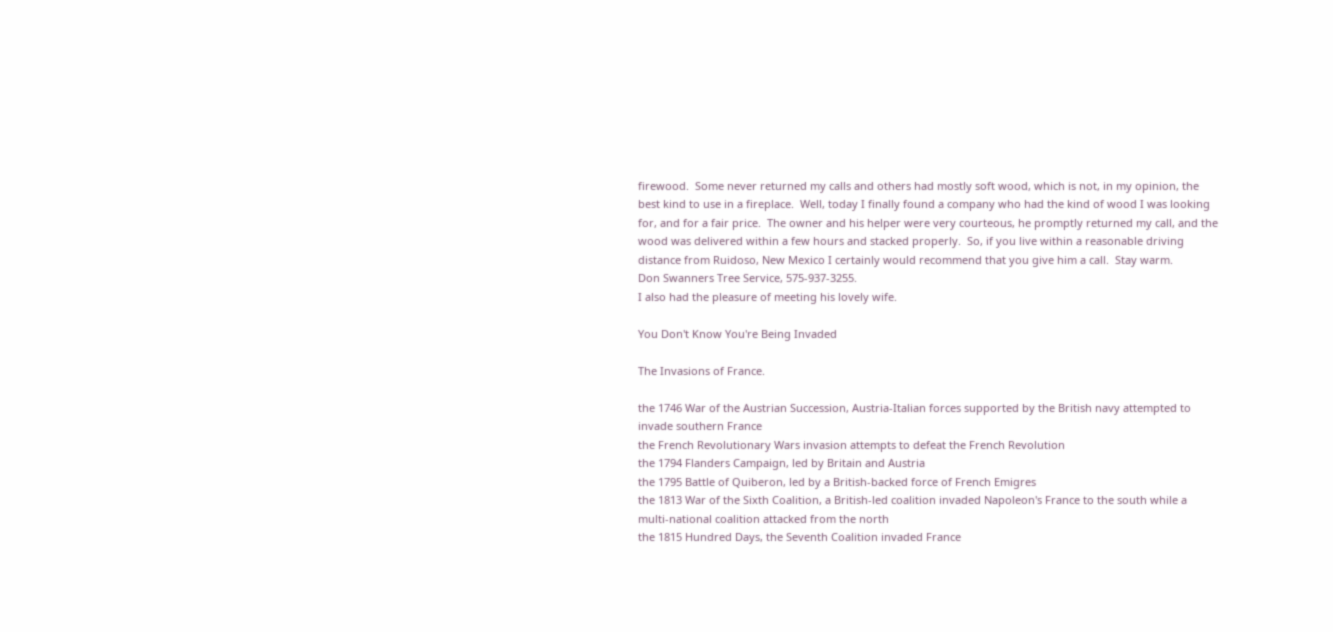firewood.  Some never returned my calls and others had mostly soft wood, which is not, in my opinion, the best kind to use in a fireplace.  Well, today I finally found a company who had the kind of wood I was looking for, and for a fair price.  The owner and his helper were very courteous, he promptly returned my call, and the wood was delivered within a few hours and stacked properly.  So, if you live within a reasonable driving distance from Ruidoso, New Mexico I certainly would recommend that you give him a call.  Stay warm.
Don Swanners Tree Service, 575-937-3255.
I also had the pleasure of meeting his lovely wife.

You Don't Know You're Being Invaded

The Invasions of France.

the 1746 War of the Austrian Succession, Austria-Italian forces supported by the British navy attempted to invade southern France
the French Revolutionary Wars invasion attempts to defeat the French Revolution
the 1794 Flanders Campaign, led by Britain and Austria
the 1795 Battle of Quiberon, led by a British-backed force of French Emigres
the 1813 War of the Sixth Coalition, a British-led coalition invaded Napoleon's France to the south while a multi-national coalition attacked from the north
the 1815 Hundred Days, the Seventh Coalition invaded France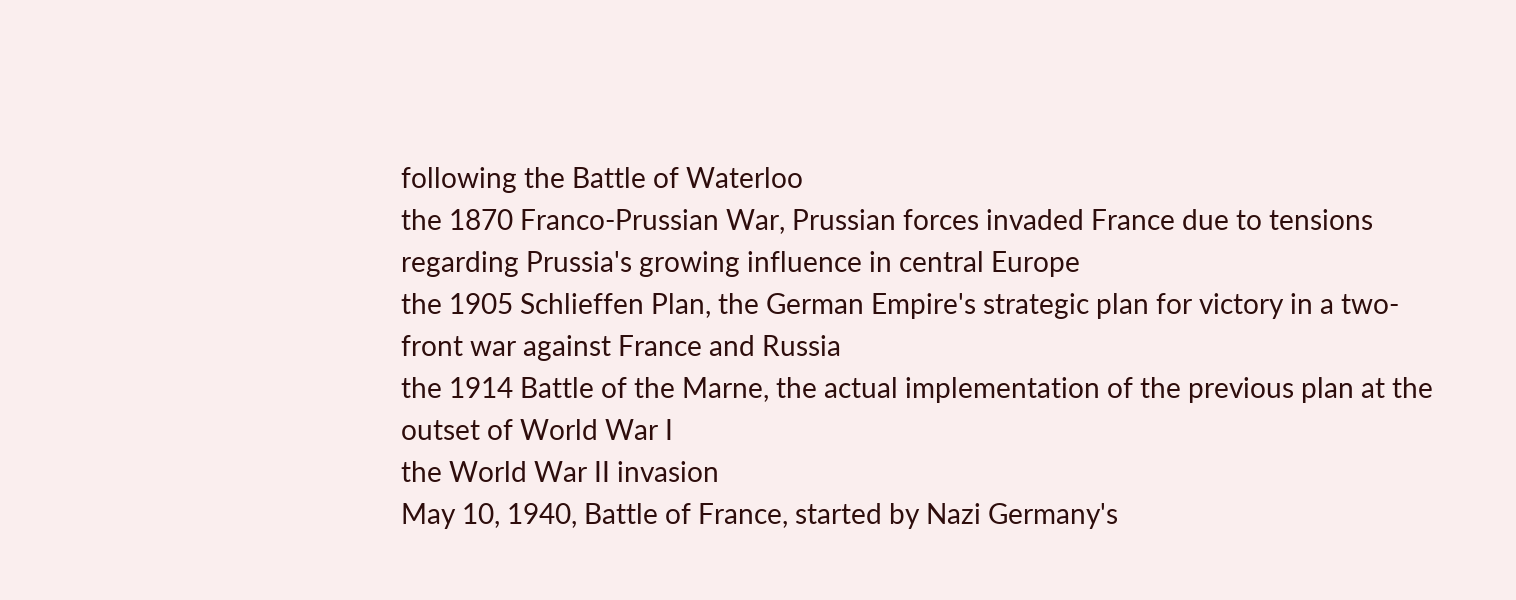following the Battle of Waterloo
the 1870 Franco-Prussian War, Prussian forces invaded France due to tensions regarding Prussia's growing influence in central Europe
the 1905 Schlieffen Plan, the German Empire's strategic plan for victory in a two-front war against France and Russia
the 1914 Battle of the Marne, the actual implementation of the previous plan at the outset of World War I
the World War II invasion
May 10, 1940, Battle of France, started by Nazi Germany's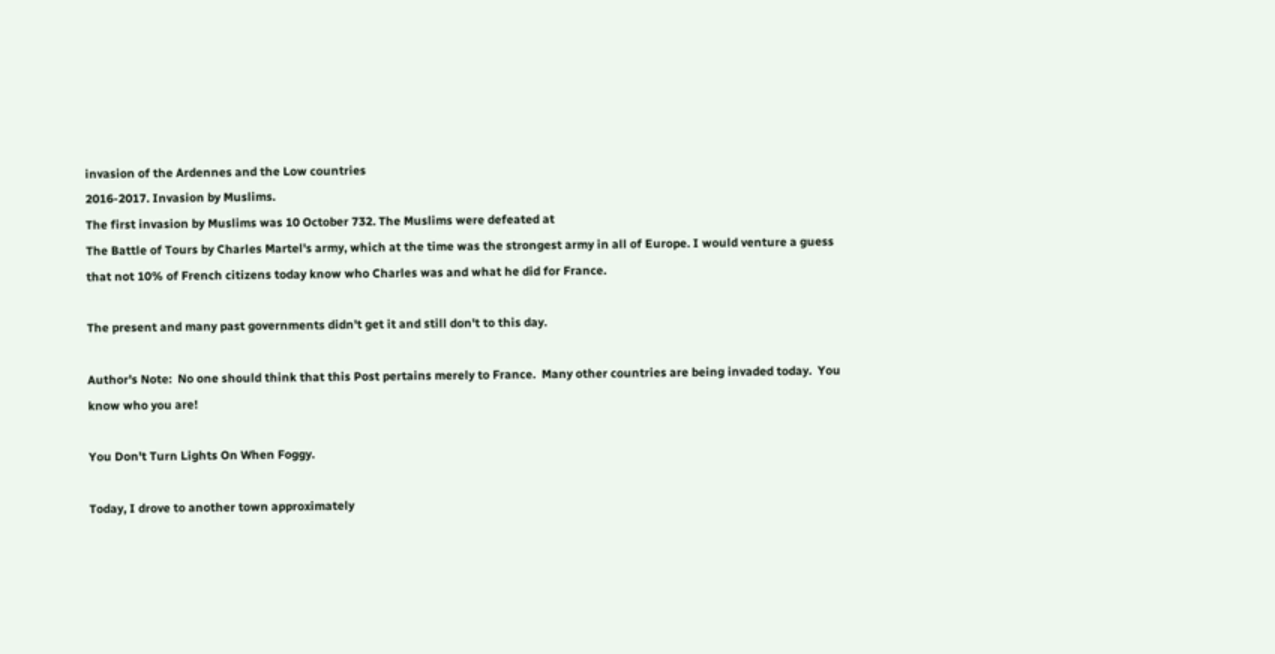invasion of the Ardennes and the Low countries
2016-2017. Invasion by Muslims.
The first invasion by Muslims was 10 October 732. The Muslims were defeated at
The Battle of Tours by Charles Martel's army, which at the time was the strongest army in all of Europe. I would venture a guess that not 10% of French citizens today know who Charles was and what he did for France.

The present and many past governments didn't get it and still don't to this day.

Author's Note:  No one should think that this Post pertains merely to France.  Many other countries are being invaded today.  You know who you are!

You Don't Turn Lights On When Foggy.

Today, I drove to another town approximately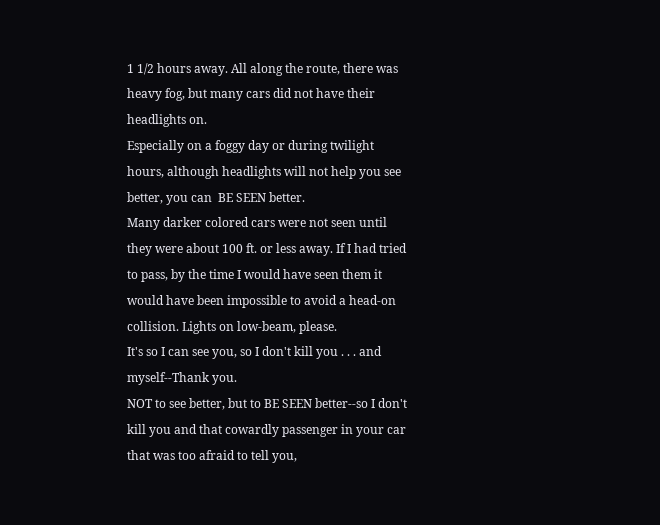1 1/2 hours away. All along the route, there was heavy fog, but many cars did not have their headlights on.
Especially on a foggy day or during twilight hours, although headlights will not help you see better, you can  BE SEEN better.
Many darker colored cars were not seen until they were about 100 ft. or less away. If I had tried to pass, by the time I would have seen them it would have been impossible to avoid a head-on collision. Lights on low-beam, please.
It's so I can see you, so I don't kill you . . . and myself--Thank you.
NOT to see better, but to BE SEEN better--so I don't kill you and that cowardly passenger in your car that was too afraid to tell you,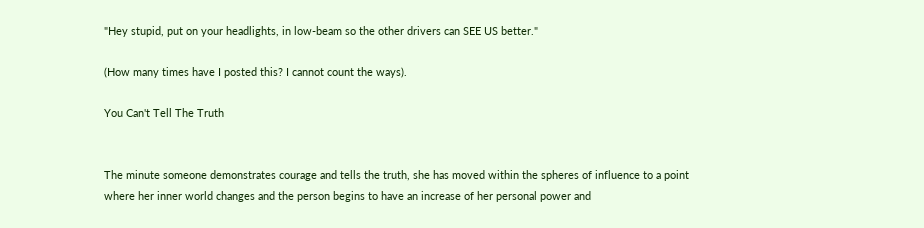"Hey stupid, put on your headlights, in low-beam so the other drivers can SEE US better."

(How many times have I posted this? I cannot count the ways).

You Can't Tell The Truth


The minute someone demonstrates courage and tells the truth, she has moved within the spheres of influence to a point where her inner world changes and the person begins to have an increase of her personal power and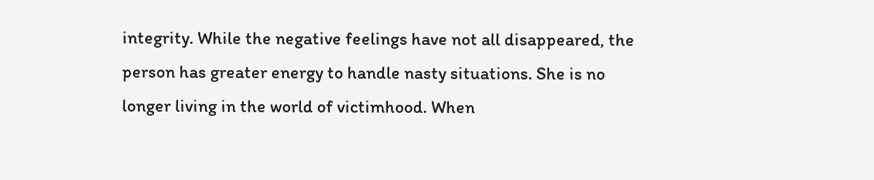integrity. While the negative feelings have not all disappeared, the person has greater energy to handle nasty situations. She is no longer living in the world of victimhood. When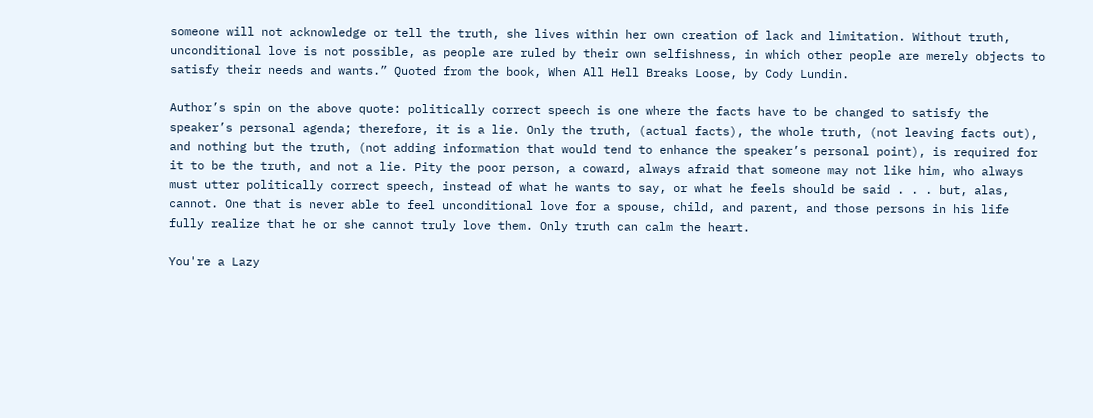someone will not acknowledge or tell the truth, she lives within her own creation of lack and limitation. Without truth, unconditional love is not possible, as people are ruled by their own selfishness, in which other people are merely objects to satisfy their needs and wants.” Quoted from the book, When All Hell Breaks Loose, by Cody Lundin.

Author’s spin on the above quote: politically correct speech is one where the facts have to be changed to satisfy the speaker’s personal agenda; therefore, it is a lie. Only the truth, (actual facts), the whole truth, (not leaving facts out), and nothing but the truth, (not adding information that would tend to enhance the speaker’s personal point), is required for it to be the truth, and not a lie. Pity the poor person, a coward, always afraid that someone may not like him, who always must utter politically correct speech, instead of what he wants to say, or what he feels should be said . . . but, alas, cannot. One that is never able to feel unconditional love for a spouse, child, and parent, and those persons in his life fully realize that he or she cannot truly love them. Only truth can calm the heart.

You're a Lazy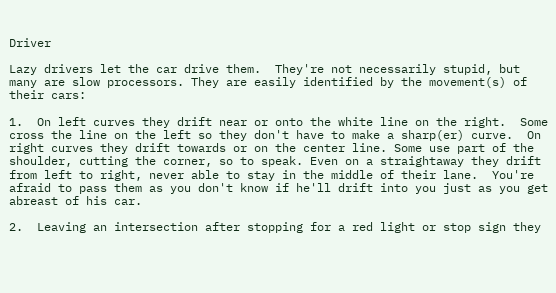Driver

Lazy drivers let the car drive them.  They're not necessarily stupid, but many are slow processors. They are easily identified by the movement(s) of their cars:

1.  On left curves they drift near or onto the white line on the right.  Some cross the line on the left so they don't have to make a sharp(er) curve.  On right curves they drift towards or on the center line. Some use part of the shoulder, cutting the corner, so to speak. Even on a straightaway they drift from left to right, never able to stay in the middle of their lane.  You're afraid to pass them as you don't know if he'll drift into you just as you get abreast of his car.

2.  Leaving an intersection after stopping for a red light or stop sign they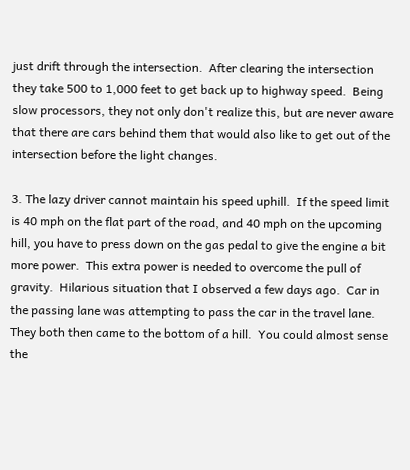just drift through the intersection.  After clearing the intersection they take 500 to 1,000 feet to get back up to highway speed.  Being slow processors, they not only don't realize this, but are never aware that there are cars behind them that would also like to get out of the intersection before the light changes.

3. The lazy driver cannot maintain his speed uphill.  If the speed limit is 40 mph on the flat part of the road, and 40 mph on the upcoming hill, you have to press down on the gas pedal to give the engine a bit more power.  This extra power is needed to overcome the pull of gravity.  Hilarious situation that I observed a few days ago.  Car in the passing lane was attempting to pass the car in the travel lane.  They both then came to the bottom of a hill.  You could almost sense the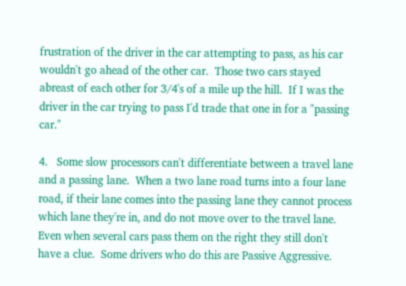frustration of the driver in the car attempting to pass, as his car wouldn't go ahead of the other car.  Those two cars stayed abreast of each other for 3/4's of a mile up the hill.  If I was the driver in the car trying to pass I'd trade that one in for a "passing car."

4.   Some slow processors can't differentiate between a travel lane and a passing lane.  When a two lane road turns into a four lane road, if their lane comes into the passing lane they cannot process which lane they're in, and do not move over to the travel lane.  Even when several cars pass them on the right they still don't have a clue.  Some drivers who do this are Passive Aggressive.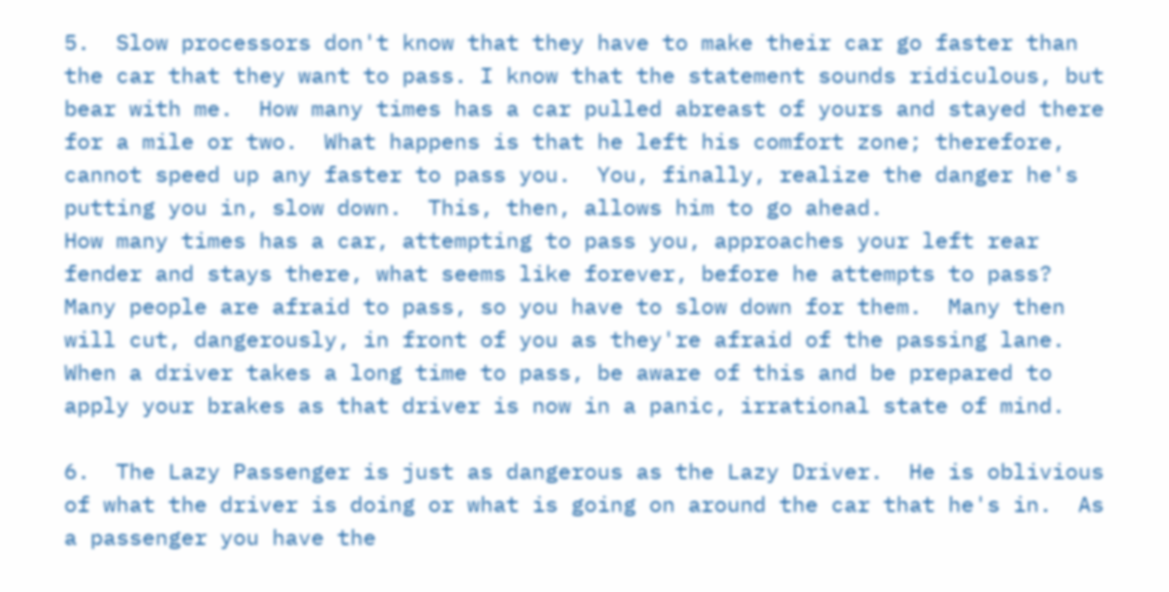5.  Slow processors don't know that they have to make their car go faster than the car that they want to pass. I know that the statement sounds ridiculous, but bear with me.  How many times has a car pulled abreast of yours and stayed there for a mile or two.  What happens is that he left his comfort zone; therefore, cannot speed up any faster to pass you.  You, finally, realize the danger he's putting you in, slow down.  This, then, allows him to go ahead.
How many times has a car, attempting to pass you, approaches your left rear fender and stays there, what seems like forever, before he attempts to pass?  Many people are afraid to pass, so you have to slow down for them.  Many then will cut, dangerously, in front of you as they're afraid of the passing lane.  When a driver takes a long time to pass, be aware of this and be prepared to apply your brakes as that driver is now in a panic, irrational state of mind.

6.  The Lazy Passenger is just as dangerous as the Lazy Driver.  He is oblivious of what the driver is doing or what is going on around the car that he's in.  As a passenger you have the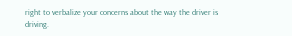right to verbalize your concerns about the way the driver is driving.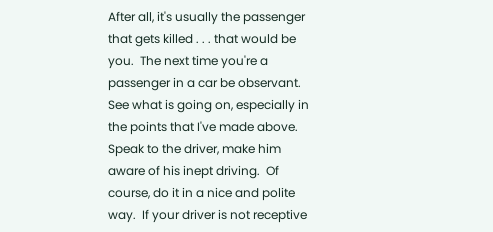After all, it's usually the passenger that gets killed . . . that would be you.  The next time you're a passenger in a car be observant.  See what is going on, especially in the points that I've made above.  Speak to the driver, make him aware of his inept driving.  Of course, do it in a nice and polite way.  If your driver is not receptive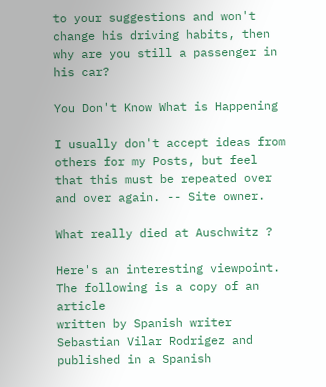to your suggestions and won't change his driving habits, then why are you still a passenger in his car?

You Don't Know What is Happening

I usually don't accept ideas from others for my Posts, but feel that this must be repeated over and over again. -- Site owner.

What really died at Auschwitz ?

Here's an interesting viewpoint. The following is a copy of an article
written by Spanish writer Sebastian Vilar Rodrigez and published in a Spanish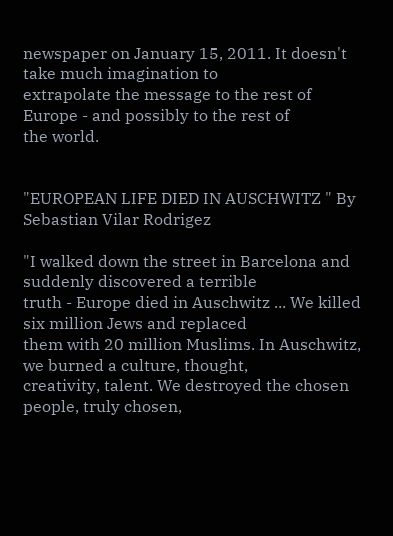newspaper on January 15, 2011. It doesn't take much imagination to
extrapolate the message to the rest of Europe - and possibly to the rest of
the world.


"EUROPEAN LIFE DIED IN AUSCHWITZ " By Sebastian Vilar Rodrigez

"I walked down the street in Barcelona and suddenly discovered a terrible
truth - Europe died in Auschwitz ... We killed six million Jews and replaced
them with 20 million Muslims. In Auschwitz, we burned a culture, thought,
creativity, talent. We destroyed the chosen people, truly chosen,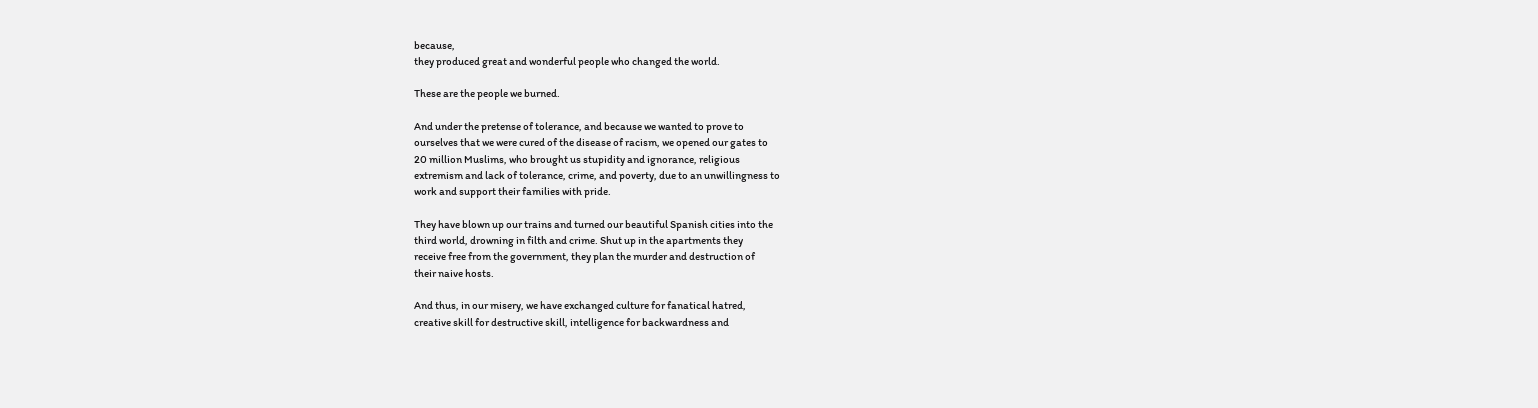because,
they produced great and wonderful people who changed the world.

These are the people we burned.

And under the pretense of tolerance, and because we wanted to prove to
ourselves that we were cured of the disease of racism, we opened our gates to
20 million Muslims, who brought us stupidity and ignorance, religious
extremism and lack of tolerance, crime, and poverty, due to an unwillingness to
work and support their families with pride.

They have blown up our trains and turned our beautiful Spanish cities into the
third world, drowning in filth and crime. Shut up in the apartments they
receive free from the government, they plan the murder and destruction of
their naive hosts.

And thus, in our misery, we have exchanged culture for fanatical hatred,
creative skill for destructive skill, intelligence for backwardness and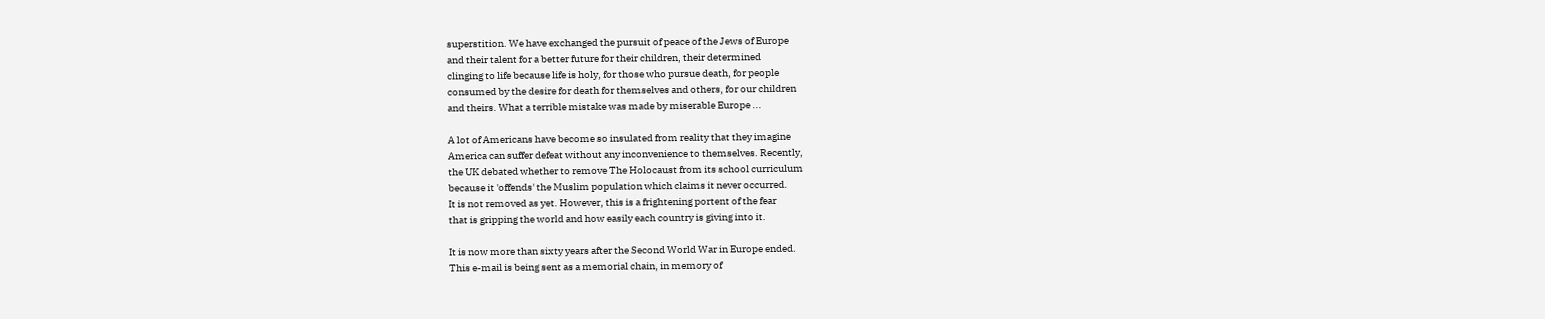superstition. We have exchanged the pursuit of peace of the Jews of Europe
and their talent for a better future for their children, their determined
clinging to life because life is holy, for those who pursue death, for people
consumed by the desire for death for themselves and others, for our children
and theirs. What a terrible mistake was made by miserable Europe ...

A lot of Americans have become so insulated from reality that they imagine
America can suffer defeat without any inconvenience to themselves. Recently,
the UK debated whether to remove The Holocaust from its school curriculum
because it 'offends' the Muslim population which claims it never occurred.
It is not removed as yet. However, this is a frightening portent of the fear
that is gripping the world and how easily each country is giving into it.

It is now more than sixty years after the Second World War in Europe ended.
This e-mail is being sent as a memorial chain, in memory of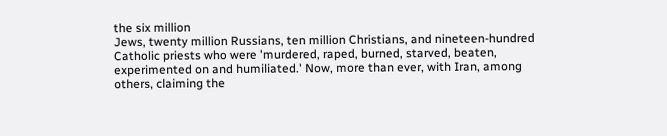the six million
Jews, twenty million Russians, ten million Christians, and nineteen-hundred
Catholic priests who were 'murdered, raped, burned, starved, beaten,
experimented on and humiliated.' Now, more than ever, with Iran, among
others, claiming the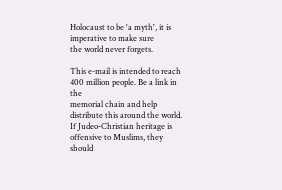Holocaust to be 'a myth', it is imperative to make sure
the world never forgets.

This e-mail is intended to reach 400 million people. Be a link in the
memorial chain and help distribute this around the world.
If Judeo-Christian heritage is offensive to Muslims, they should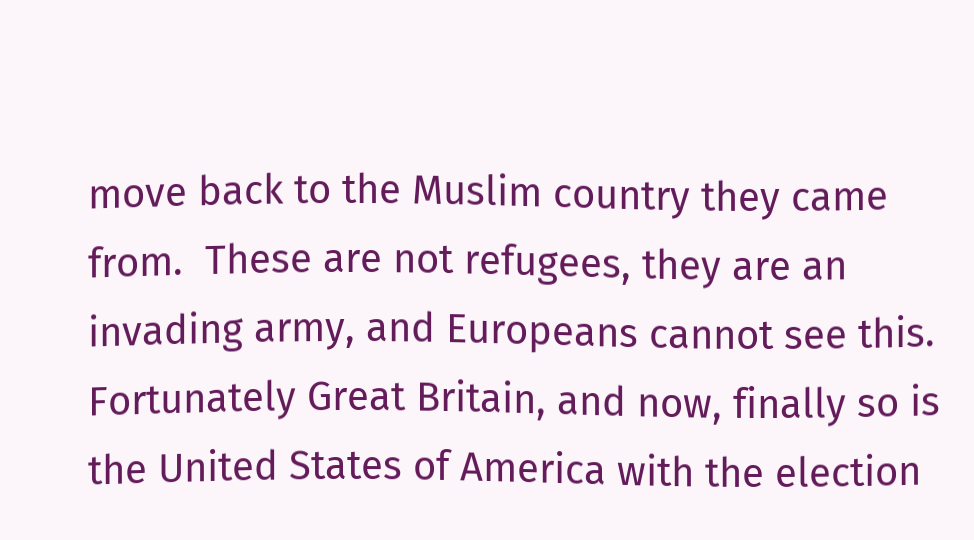move back to the Muslim country they came from.  These are not refugees, they are an invading army, and Europeans cannot see this.  Fortunately Great Britain, and now, finally so is the United States of America with the election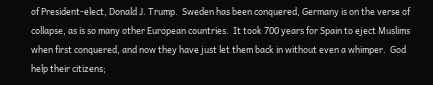of President-elect, Donald J. Trump.  Sweden has been conquered, Germany is on the verse of collapse, as is so many other European countries.  It took 700 years for Spain to eject Muslims when first conquered, and now they have just let them back in without even a whimper.  God help their citizens;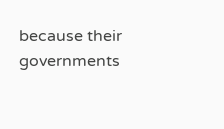because their governments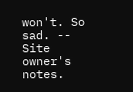won't. So sad. -- Site owner's notes.